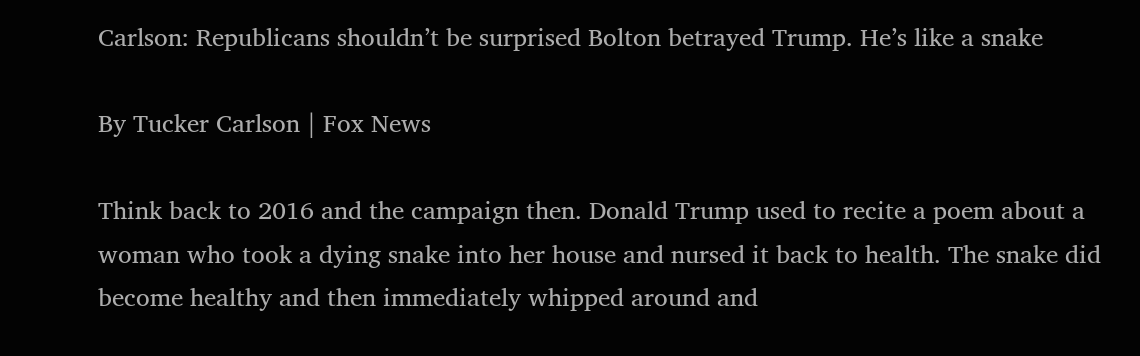Carlson: Republicans shouldn’t be surprised Bolton betrayed Trump. He’s like a snake

By Tucker Carlson | Fox News

Think back to 2016 and the campaign then. Donald Trump used to recite a poem about a woman who took a dying snake into her house and nursed it back to health. The snake did become healthy and then immediately whipped around and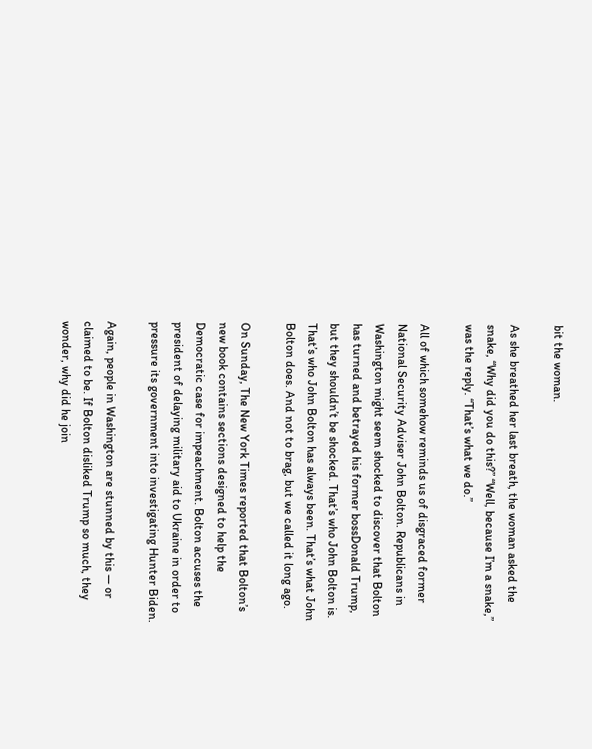bit the woman.

As she breathed her last breath, the woman asked the snake, “Why did you do this?” “Well, because I’m a snake,” was the reply. “That’s what we do.”

All of which somehow reminds us of disgraced former National Security Adviser John Bolton. Republicans in Washington might seem shocked to discover that Bolton has turned and betrayed his former bossDonald Trump, but they shouldn’t be shocked. That’s who John Bolton is. That’s who John Bolton has always been. That’s what John Bolton does. And not to brag, but we called it long ago.

On Sunday, The New York Times reported that Bolton’s new book contains sections designed to help the Democratic case for impeachment. Bolton accuses the president of delaying military aid to Ukraine in order to pressure its government into investigating Hunter Biden.

Again, people in Washington are stunned by this — or claimed to be. If Bolton disliked Trump so much, they wonder, why did he join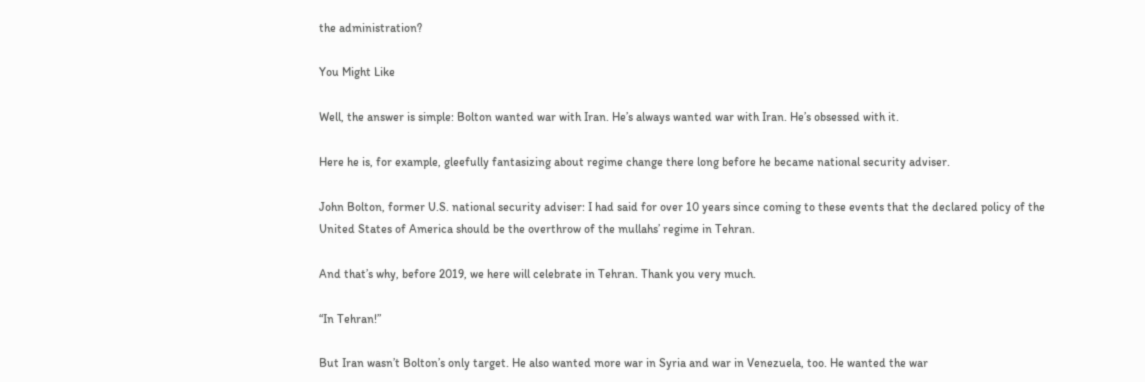the administration?

You Might Like

Well, the answer is simple: Bolton wanted war with Iran. He’s always wanted war with Iran. He’s obsessed with it.

Here he is, for example, gleefully fantasizing about regime change there long before he became national security adviser.

John Bolton, former U.S. national security adviser: I had said for over 10 years since coming to these events that the declared policy of the United States of America should be the overthrow of the mullahs’ regime in Tehran.

And that’s why, before 2019, we here will celebrate in Tehran. Thank you very much.

“In Tehran!”

But Iran wasn’t Bolton’s only target. He also wanted more war in Syria and war in Venezuela, too. He wanted the war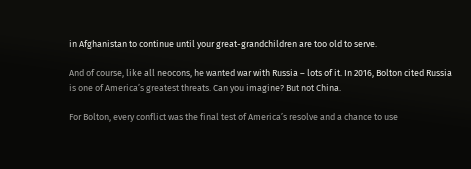in Afghanistan to continue until your great-grandchildren are too old to serve.

And of course, like all neocons, he wanted war with Russia – lots of it. In 2016, Bolton cited Russia is one of America’s greatest threats. Can you imagine? But not China.

For Bolton, every conflict was the final test of America’s resolve and a chance to use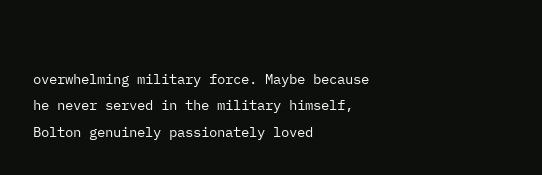overwhelming military force. Maybe because he never served in the military himself, Bolton genuinely passionately loved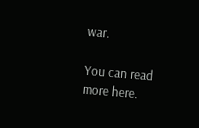war.

You can read more here.